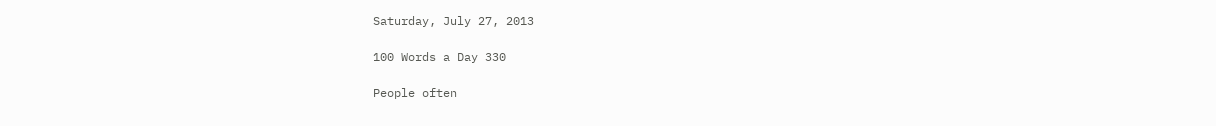Saturday, July 27, 2013

100 Words a Day 330

People often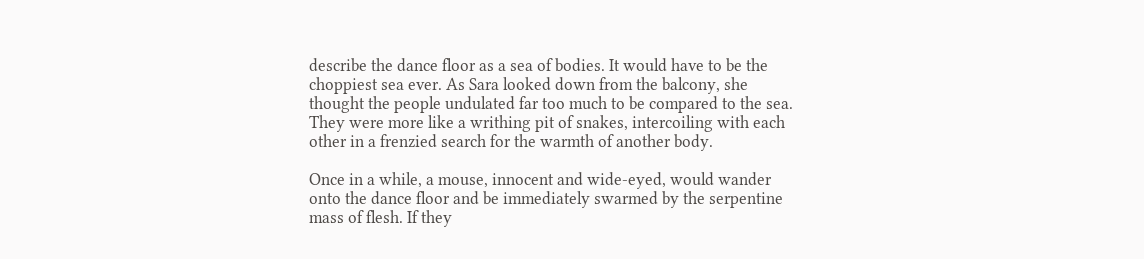describe the dance floor as a sea of bodies. It would have to be the choppiest sea ever. As Sara looked down from the balcony, she thought the people undulated far too much to be compared to the sea. They were more like a writhing pit of snakes, intercoiling with each other in a frenzied search for the warmth of another body.

Once in a while, a mouse, innocent and wide-eyed, would wander onto the dance floor and be immediately swarmed by the serpentine mass of flesh. If they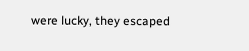were lucky, they escaped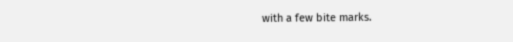with a few bite marks.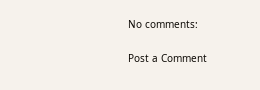No comments:

Post a Comment